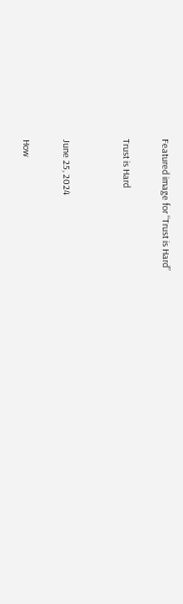Featured image for “Trust is Hard”

Trust is Hard


June 25, 2024

How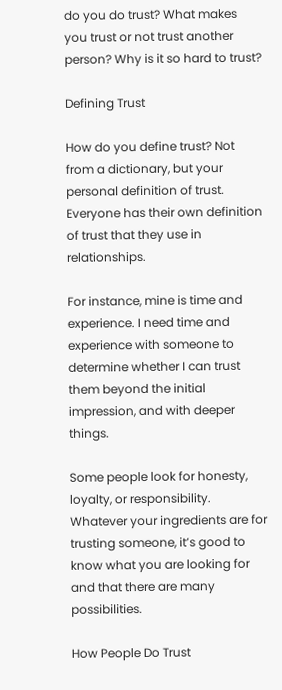do you do trust? What makes you trust or not trust another person? Why is it so hard to trust?

Defining Trust

How do you define trust? Not from a dictionary, but your personal definition of trust. Everyone has their own definition of trust that they use in relationships.

For instance, mine is time and experience. I need time and experience with someone to determine whether I can trust them beyond the initial impression, and with deeper things.

Some people look for honesty, loyalty, or responsibility. Whatever your ingredients are for trusting someone, it’s good to know what you are looking for and that there are many possibilities.

How People Do Trust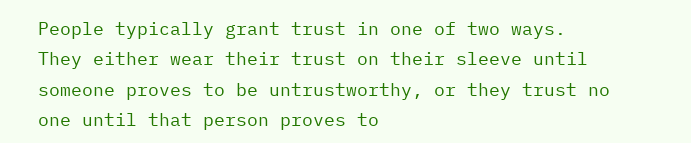People typically grant trust in one of two ways. They either wear their trust on their sleeve until someone proves to be untrustworthy, or they trust no one until that person proves to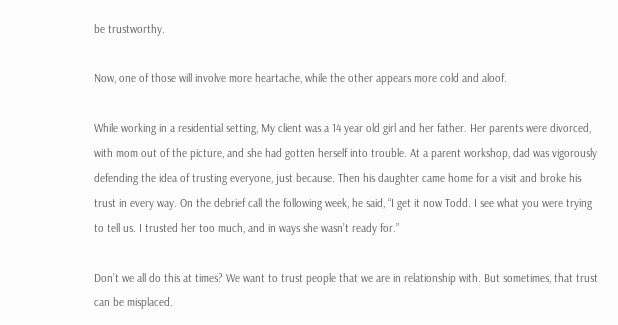be trustworthy.

Now, one of those will involve more heartache, while the other appears more cold and aloof.

While working in a residential setting, My client was a 14 year old girl and her father. Her parents were divorced, with mom out of the picture, and she had gotten herself into trouble. At a parent workshop, dad was vigorously defending the idea of trusting everyone, just because. Then his daughter came home for a visit and broke his trust in every way. On the debrief call the following week, he said, “I get it now Todd. I see what you were trying to tell us. I trusted her too much, and in ways she wasn’t ready for.”

Don’t we all do this at times? We want to trust people that we are in relationship with. But sometimes, that trust can be misplaced.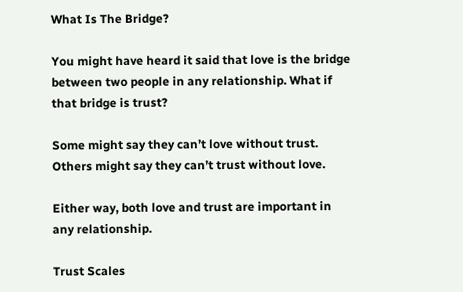What Is The Bridge?

You might have heard it said that love is the bridge between two people in any relationship. What if that bridge is trust?

Some might say they can’t love without trust. Others might say they can’t trust without love.

Either way, both love and trust are important in any relationship.

Trust Scales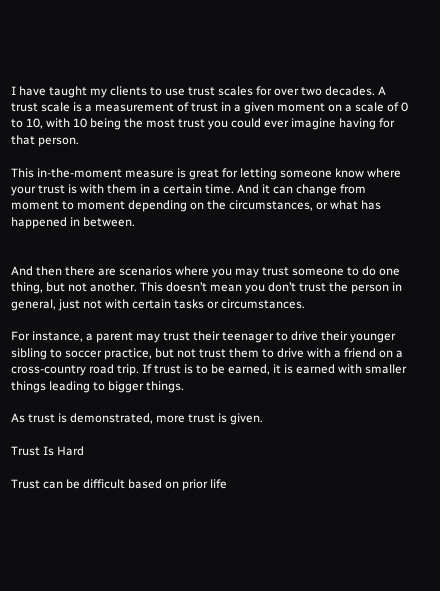I have taught my clients to use trust scales for over two decades. A trust scale is a measurement of trust in a given moment on a scale of 0 to 10, with 10 being the most trust you could ever imagine having for that person.

This in-the-moment measure is great for letting someone know where your trust is with them in a certain time. And it can change from moment to moment depending on the circumstances, or what has happened in between.


And then there are scenarios where you may trust someone to do one thing, but not another. This doesn’t mean you don’t trust the person in general, just not with certain tasks or circumstances.

For instance, a parent may trust their teenager to drive their younger sibling to soccer practice, but not trust them to drive with a friend on a cross-country road trip. If trust is to be earned, it is earned with smaller things leading to bigger things.

As trust is demonstrated, more trust is given.

Trust Is Hard

Trust can be difficult based on prior life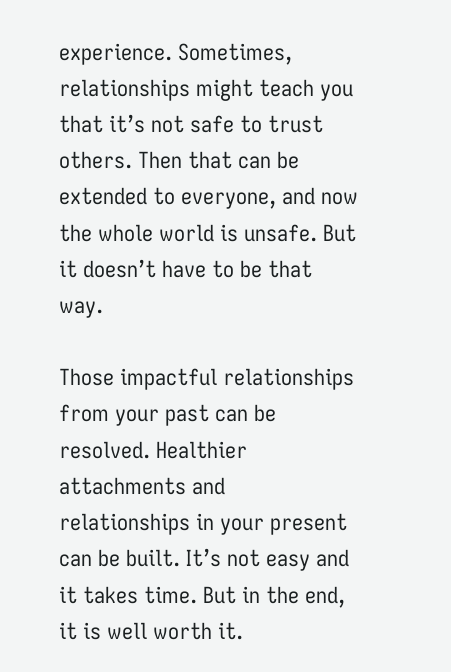experience. Sometimes, relationships might teach you that it’s not safe to trust others. Then that can be extended to everyone, and now the whole world is unsafe. But it doesn’t have to be that way.

Those impactful relationships from your past can be resolved. Healthier attachments and relationships in your present can be built. It’s not easy and it takes time. But in the end, it is well worth it.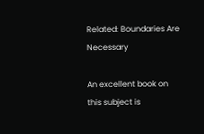Related: Boundaries Are Necessary

An excellent book on this subject is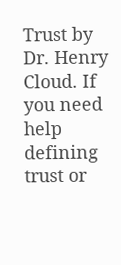Trust by Dr. Henry Cloud. If you need help defining trust or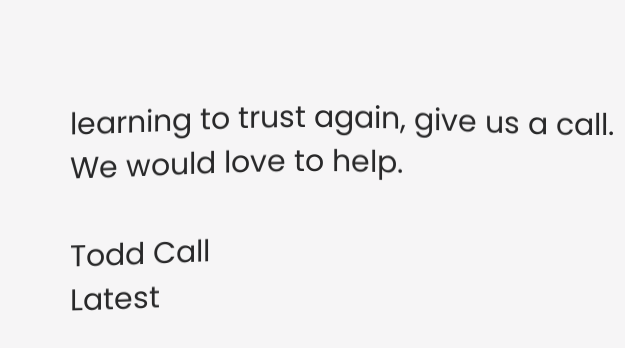learning to trust again, give us a call. We would love to help.

Todd Call
Latest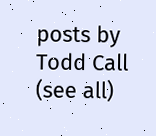posts by Todd Call (see all)